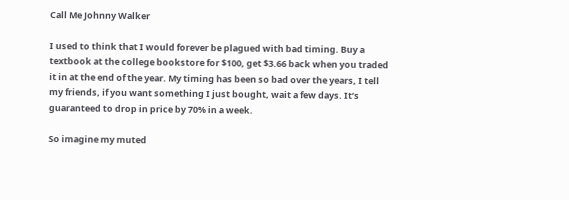Call Me Johnny Walker

I used to think that I would forever be plagued with bad timing. Buy a textbook at the college bookstore for $100, get $3.66 back when you traded it in at the end of the year. My timing has been so bad over the years, I tell my friends, if you want something I just bought, wait a few days. It’s guaranteed to drop in price by 70% in a week.

So imagine my muted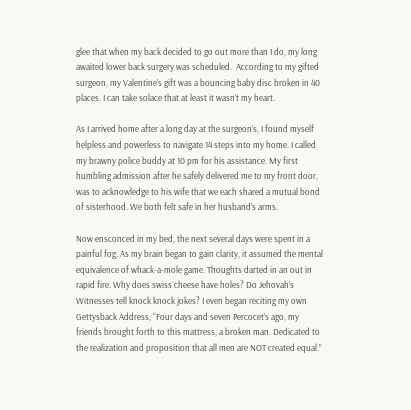glee that when my back decided to go out more than I do, my long awaited lower back surgery was scheduled.  According to my gifted surgeon, my Valentine’s gift was a bouncing baby disc broken in 40 places. I can take solace that at least it wasn’t my heart.

As I arrived home after a long day at the surgeon’s, I found myself helpless and powerless to navigate 14 steps into my home. I called my brawny police buddy at 10 pm for his assistance. My first humbling admission after he safely delivered me to my front door, was to acknowledge to his wife that we each shared a mutual bond of sisterhood. We both felt safe in her husband’s arms.

Now ensconced in my bed, the next several days were spent in a painful fog. As my brain began to gain clarity, it assumed the mental equivalence of whack-a-mole game. Thoughts darted in an out in rapid fire. Why does swiss cheese have holes? Do Jehovah’s Witnesses tell knock knock jokes? I even began reciting my own Gettysback Address, “Four days and seven Percocet’s ago, my friends brought forth to this mattress, a broken man. Dedicated to the realization and proposition that all men are NOT created equal.”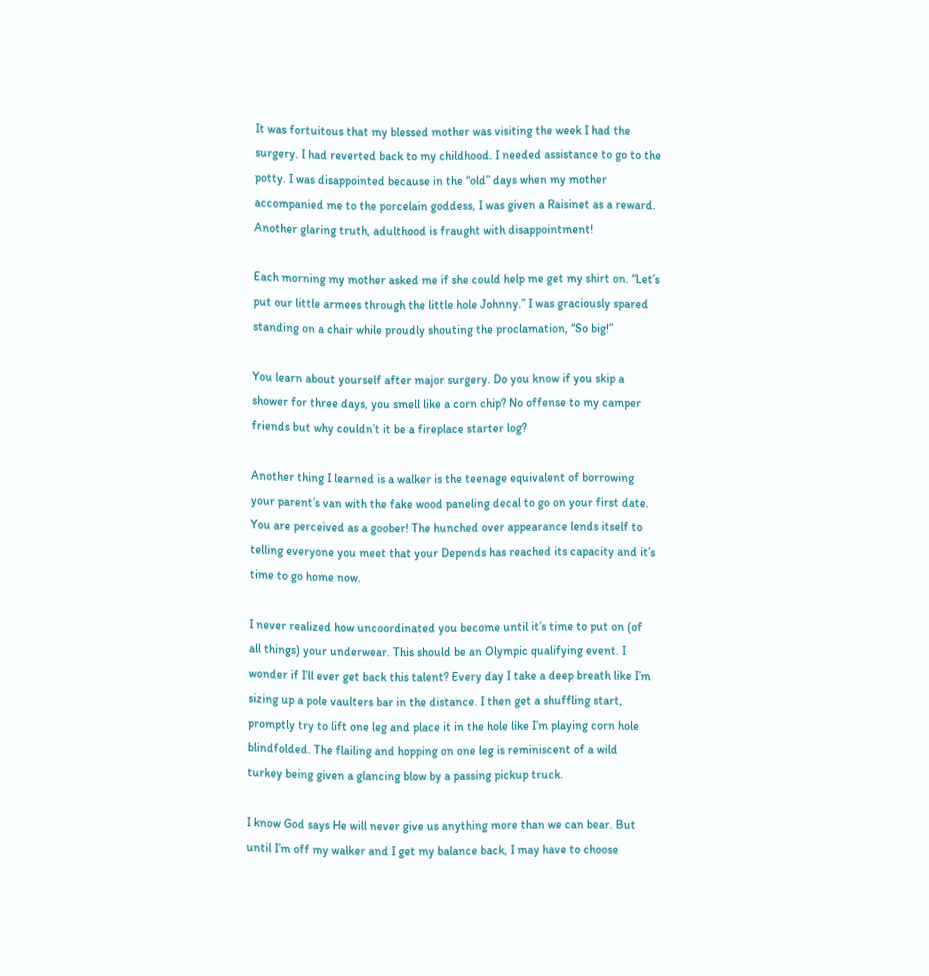It was fortuitous that my blessed mother was visiting the week I had the surgery. I had reverted back to my childhood. I needed assistance to go to the potty. I was disappointed because in the “old” days when my mother accompanied me to the porcelain goddess, I was given a Raisinet as a reward. Another glaring truth, adulthood is fraught with disappointment!

Each morning my mother asked me if she could help me get my shirt on. “Let’s put our little armees through the little hole Johnny.” I was graciously spared standing on a chair while proudly shouting the proclamation, “So big!”

You learn about yourself after major surgery. Do you know if you skip a shower for three days, you smell like a corn chip? No offense to my camper friends but why couldn’t it be a fireplace starter log?

Another thing I learned is a walker is the teenage equivalent of borrowing your parent’s van with the fake wood paneling decal to go on your first date. You are perceived as a goober! The hunched over appearance lends itself to telling everyone you meet that your Depends has reached its capacity and it’s time to go home now.

I never realized how uncoordinated you become until it’s time to put on (of all things) your underwear. This should be an Olympic qualifying event. I wonder if I’ll ever get back this talent? Every day I take a deep breath like I’m sizing up a pole vaulters bar in the distance. I then get a shuffling start, promptly try to lift one leg and place it in the hole like I’m playing corn hole blindfolded. The flailing and hopping on one leg is reminiscent of a wild turkey being given a glancing blow by a passing pickup truck.

I know God says He will never give us anything more than we can bear. But until I’m off my walker and I get my balance back, I may have to choose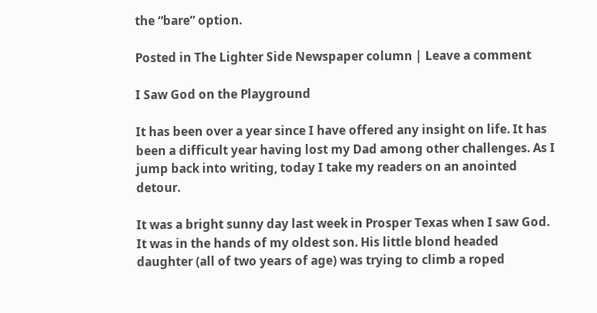the “bare” option.

Posted in The Lighter Side Newspaper column | Leave a comment

I Saw God on the Playground

It has been over a year since I have offered any insight on life. It has been a difficult year having lost my Dad among other challenges. As I jump back into writing, today I take my readers on an anointed detour.

It was a bright sunny day last week in Prosper Texas when I saw God. It was in the hands of my oldest son. His little blond headed daughter (all of two years of age) was trying to climb a roped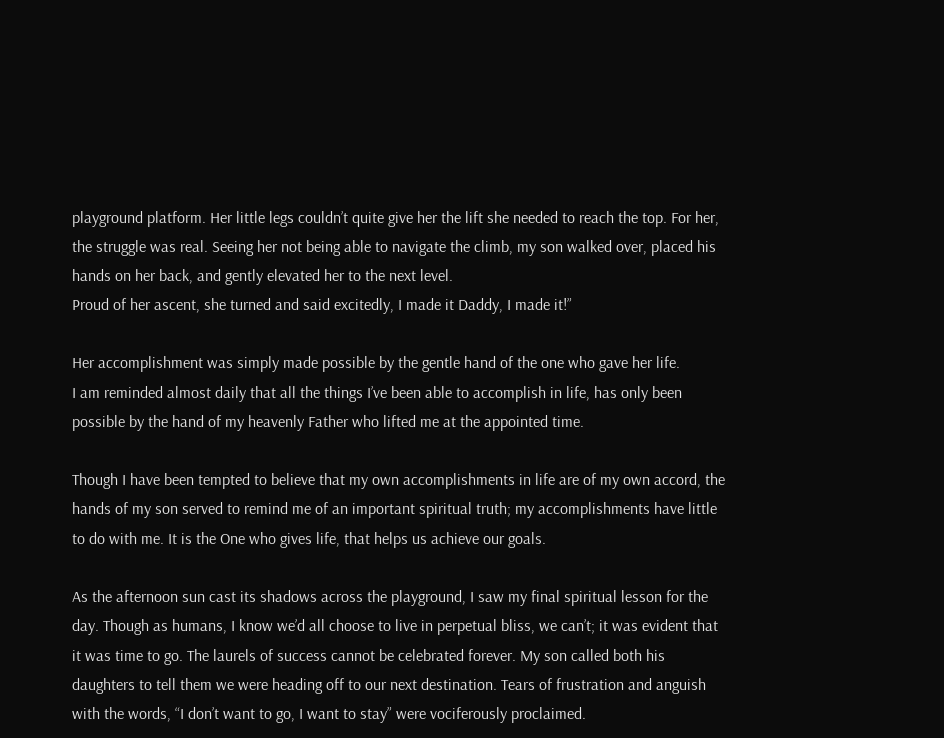playground platform. Her little legs couldn’t quite give her the lift she needed to reach the top. For her, the struggle was real. Seeing her not being able to navigate the climb, my son walked over, placed his hands on her back, and gently elevated her to the next level.
Proud of her ascent, she turned and said excitedly, I made it Daddy, I made it!”

Her accomplishment was simply made possible by the gentle hand of the one who gave her life.
I am reminded almost daily that all the things I’ve been able to accomplish in life, has only been possible by the hand of my heavenly Father who lifted me at the appointed time.

Though I have been tempted to believe that my own accomplishments in life are of my own accord, the hands of my son served to remind me of an important spiritual truth; my accomplishments have little to do with me. It is the One who gives life, that helps us achieve our goals.

As the afternoon sun cast its shadows across the playground, I saw my final spiritual lesson for the day. Though as humans, I know we’d all choose to live in perpetual bliss, we can’t; it was evident that it was time to go. The laurels of success cannot be celebrated forever. My son called both his daughters to tell them we were heading off to our next destination. Tears of frustration and anguish with the words, “I don’t want to go, I want to stay” were vociferously proclaimed.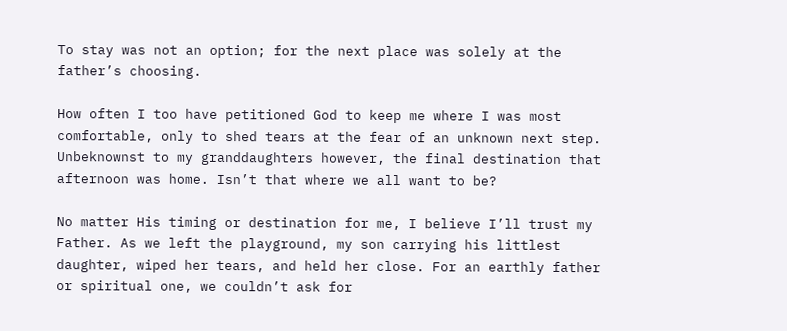To stay was not an option; for the next place was solely at the father’s choosing.

How often I too have petitioned God to keep me where I was most comfortable, only to shed tears at the fear of an unknown next step. Unbeknownst to my granddaughters however, the final destination that afternoon was home. Isn’t that where we all want to be?

No matter His timing or destination for me, I believe I’ll trust my Father. As we left the playground, my son carrying his littlest daughter, wiped her tears, and held her close. For an earthly father or spiritual one, we couldn’t ask for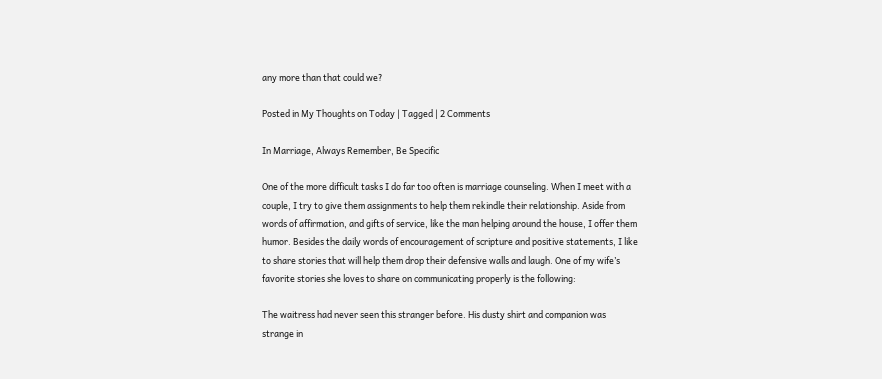any more than that could we?

Posted in My Thoughts on Today | Tagged | 2 Comments

In Marriage, Always Remember, Be Specific

One of the more difficult tasks I do far too often is marriage counseling. When I meet with a couple, I try to give them assignments to help them rekindle their relationship. Aside from words of affirmation, and gifts of service, like the man helping around the house, I offer them humor. Besides the daily words of encouragement of scripture and positive statements, I like to share stories that will help them drop their defensive walls and laugh. One of my wife’s favorite stories she loves to share on communicating properly is the following:

The waitress had never seen this stranger before. His dusty shirt and companion was strange in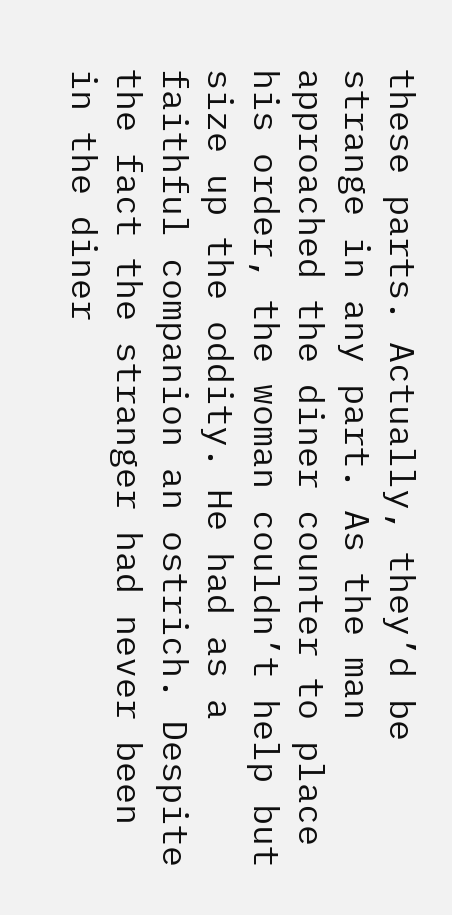these parts. Actually, they’d be strange in any part. As the man approached the diner counter to place his order, the woman couldn’t help but size up the oddity. He had as a faithful companion an ostrich. Despite the fact the stranger had never been in the diner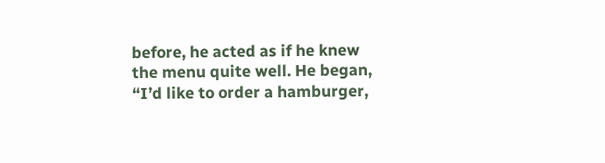before, he acted as if he knew the menu quite well. He began, “I’d like to order a hamburger,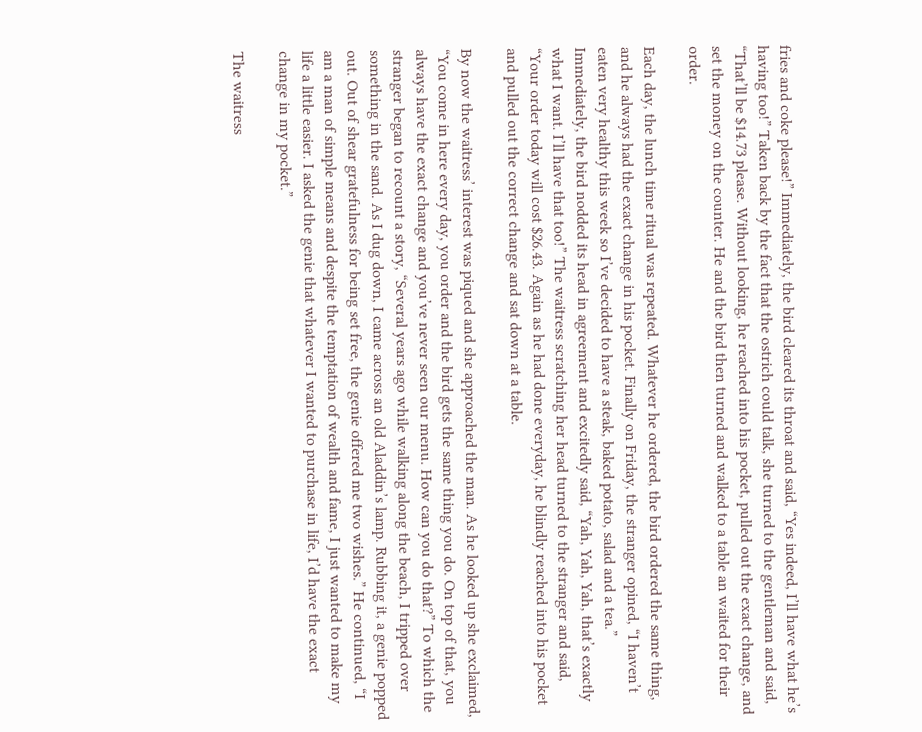fries and coke please!” Immediately, the bird cleared its throat and said, “Yes indeed, I’ll have what he’s having too!” Taken back by the fact that the ostrich could talk, she turned to the gentleman and said, “That’ll be $14.73 please. Without looking, he reached into his pocket, pulled out the exact change, and set the money on the counter. He and the bird then turned and walked to a table an waited for their order.

Each day, the lunch time ritual was repeated. Whatever he ordered, the bird ordered the same thing, and he always had the exact change in his pocket. Finally on Friday, the stranger opined, “I haven’t eaten very healthy this week so I’ve decided to have a steak, baked potato, salad and a tea.” Immediately, the bird nodded its head in agreement and excitedly said, “Yah, Yah, Yah, that’s exactly what I want. I’ll have that too!” The waitress scratching her head turned to the stranger and said, “Your order today will cost $26.43. Again as he had done everyday, he blindly reached into his pocket and pulled out the correct change and sat down at a table.

By now the waitress’ interest was piqued and she approached the man. As he looked up she exclaimed, “You come in here every day, you order and the bird gets the same thing you do. On top of that, you always have the exact change and you’ve never seen our menu. How can you do that?” To which the stranger began to recount a story, “Several years ago while walking along the beach, I tripped over something in the sand. As I dug down, I came across an old Aladdin’s lamp. Rubbing it, a genie popped out. Out of shear gratefulness for being set free, the genie offered me two wishes.” He continued, “I am a man of simple means and despite the temptation of wealth and fame, I just wanted to make my life a little easier. I asked the genie that whatever I wanted to purchase in life, I’d have the exact change in my pocket.”

The waitress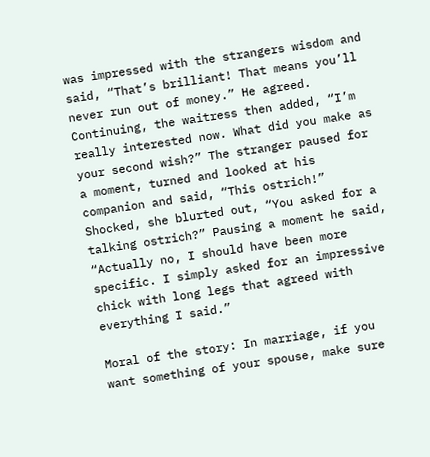was impressed with the strangers wisdom and said, “That’s brilliant! That means you’ll never run out of money.” He agreed. Continuing, the waitress then added, “I’m really interested now. What did you make as your second wish?” The stranger paused for a moment, turned and looked at his companion and said, “This ostrich!” Shocked, she blurted out, “You asked for a talking ostrich?” Pausing a moment he said, “Actually no, I should have been more specific. I simply asked for an impressive chick with long legs that agreed with everything I said.”

Moral of the story: In marriage, if you want something of your spouse, make sure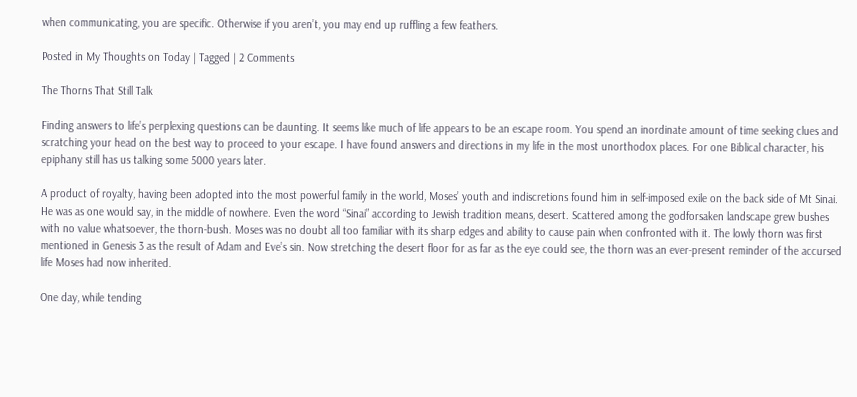when communicating, you are specific. Otherwise if you aren’t, you may end up ruffling a few feathers.

Posted in My Thoughts on Today | Tagged | 2 Comments

The Thorns That Still Talk

Finding answers to life’s perplexing questions can be daunting. It seems like much of life appears to be an escape room. You spend an inordinate amount of time seeking clues and scratching your head on the best way to proceed to your escape. I have found answers and directions in my life in the most unorthodox places. For one Biblical character, his epiphany still has us talking some 5000 years later.

A product of royalty, having been adopted into the most powerful family in the world, Moses’ youth and indiscretions found him in self-imposed exile on the back side of Mt Sinai. He was as one would say, in the middle of nowhere. Even the word “Sinai” according to Jewish tradition means, desert. Scattered among the godforsaken landscape grew bushes with no value whatsoever, the thorn-bush. Moses was no doubt all too familiar with its sharp edges and ability to cause pain when confronted with it. The lowly thorn was first mentioned in Genesis 3 as the result of Adam and Eve’s sin. Now stretching the desert floor for as far as the eye could see, the thorn was an ever-present reminder of the accursed life Moses had now inherited.

One day, while tending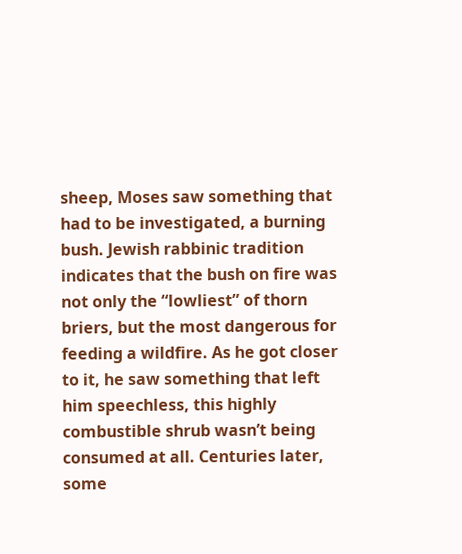sheep, Moses saw something that had to be investigated, a burning bush. Jewish rabbinic tradition indicates that the bush on fire was not only the “lowliest” of thorn briers, but the most dangerous for feeding a wildfire. As he got closer to it, he saw something that left him speechless, this highly combustible shrub wasn’t being consumed at all. Centuries later, some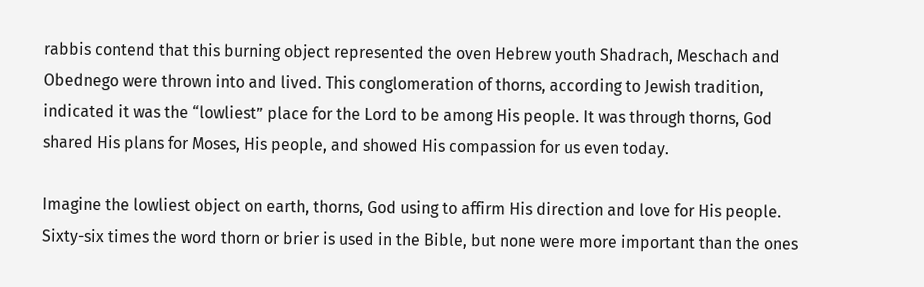rabbis contend that this burning object represented the oven Hebrew youth Shadrach, Meschach and Obednego were thrown into and lived. This conglomeration of thorns, according to Jewish tradition, indicated it was the “lowliest” place for the Lord to be among His people. It was through thorns, God shared His plans for Moses, His people, and showed His compassion for us even today.

Imagine the lowliest object on earth, thorns, God using to affirm His direction and love for His people. Sixty-six times the word thorn or brier is used in the Bible, but none were more important than the ones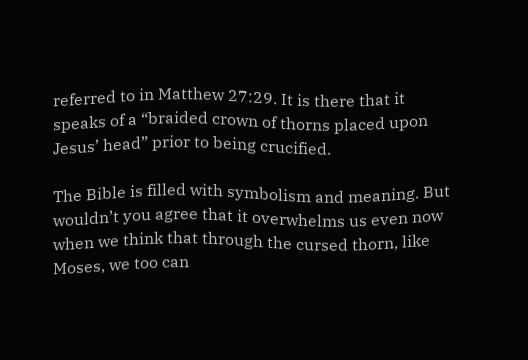referred to in Matthew 27:29. It is there that it speaks of a “braided crown of thorns placed upon Jesus’ head” prior to being crucified.

The Bible is filled with symbolism and meaning. But wouldn’t you agree that it overwhelms us even now when we think that through the cursed thorn, like Moses, we too can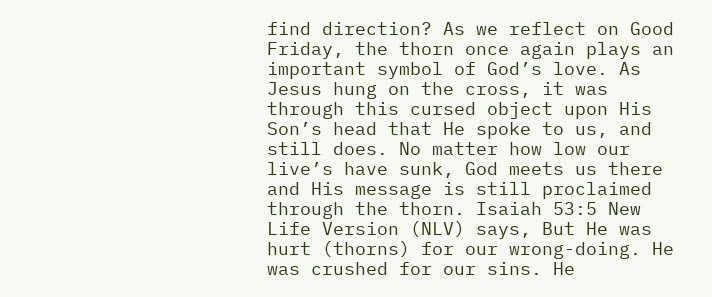find direction? As we reflect on Good Friday, the thorn once again plays an important symbol of God’s love. As Jesus hung on the cross, it was through this cursed object upon His Son’s head that He spoke to us, and still does. No matter how low our live’s have sunk, God meets us there and His message is still proclaimed through the thorn. Isaiah 53:5 New Life Version (NLV) says, But He was hurt (thorns) for our wrong-doing. He was crushed for our sins. He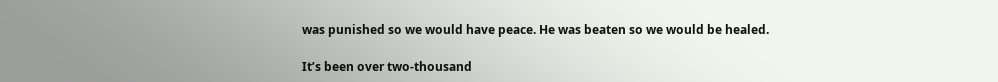was punished so we would have peace. He was beaten so we would be healed.

It’s been over two-thousand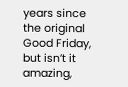years since the original Good Friday, but isn’t it amazing,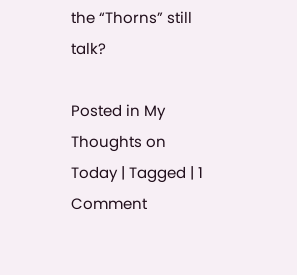the “Thorns” still talk?

Posted in My Thoughts on Today | Tagged | 1 Comment